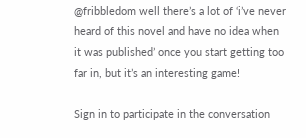@fribbledom well there’s a lot of ‘i’ve never heard of this novel and have no idea when it was published’ once you start getting too far in, but it’s an interesting game!

Sign in to participate in the conversation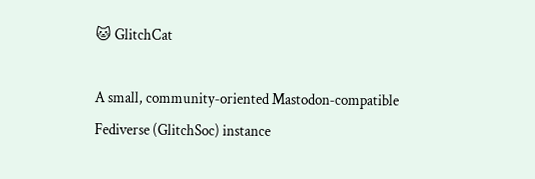🐱 GlitchCat

A small, community‐oriented Mastodon‐compatible Fediverse (GlitchSoc) instance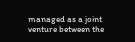managed as a joint venture between the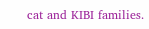cat and KIBI families.